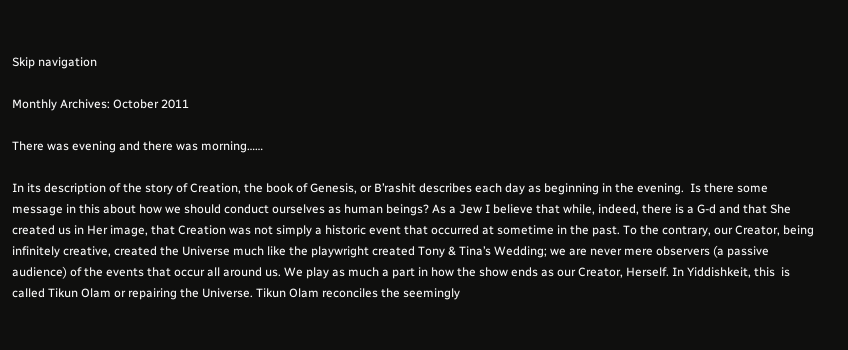Skip navigation

Monthly Archives: October 2011

There was evening and there was morning……

In its description of the story of Creation, the book of Genesis, or B’rashit describes each day as beginning in the evening.  Is there some message in this about how we should conduct ourselves as human beings? As a Jew I believe that while, indeed, there is a G-d and that She created us in Her image, that Creation was not simply a historic event that occurred at sometime in the past. To the contrary, our Creator, being infinitely creative, created the Universe much like the playwright created Tony & Tina’s Wedding; we are never mere observers (a passive audience) of the events that occur all around us. We play as much a part in how the show ends as our Creator, Herself. In Yiddishkeit, this  is called Tikun Olam or repairing the Universe. Tikun Olam reconciles the seemingly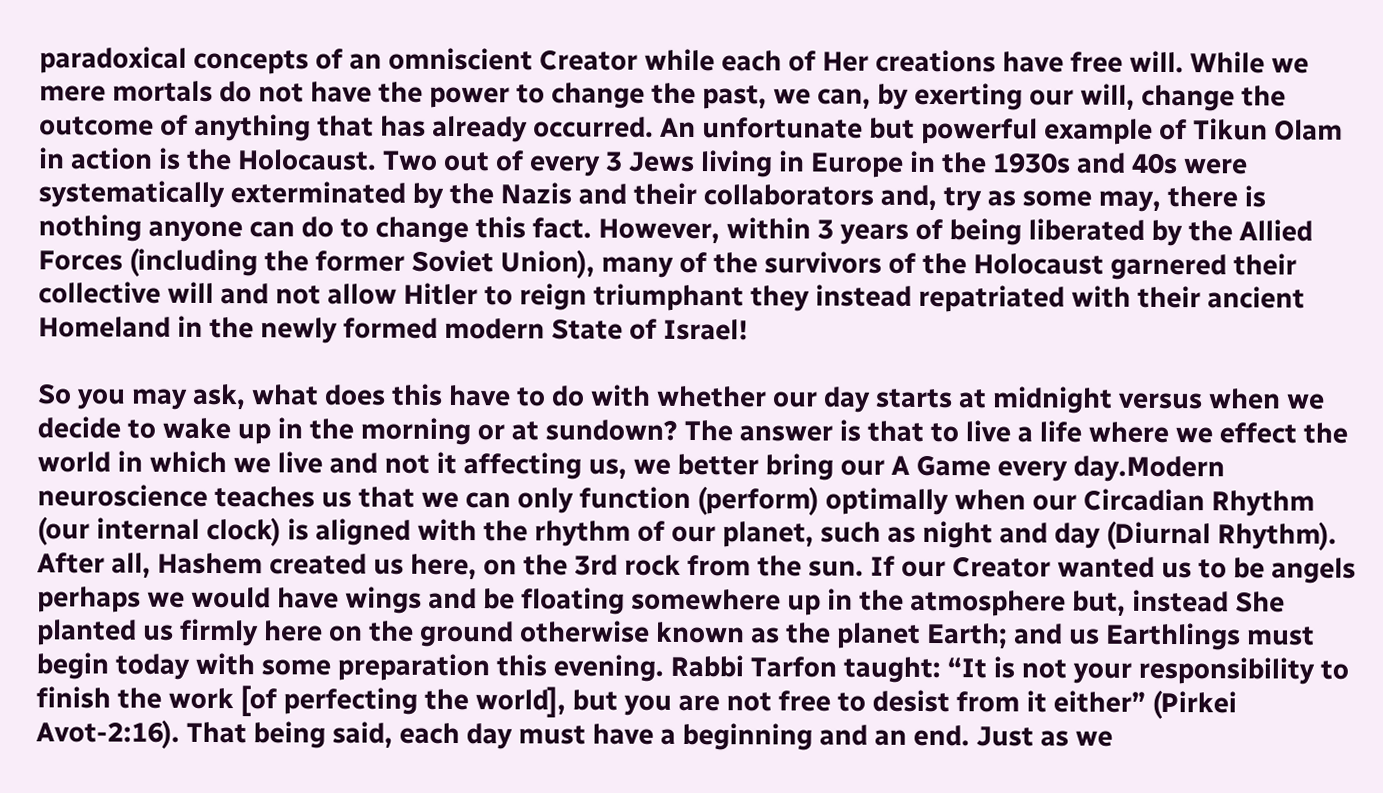paradoxical concepts of an omniscient Creator while each of Her creations have free will. While we mere mortals do not have the power to change the past, we can, by exerting our will, change the outcome of anything that has already occurred. An unfortunate but powerful example of Tikun Olam in action is the Holocaust. Two out of every 3 Jews living in Europe in the 1930s and 40s were systematically exterminated by the Nazis and their collaborators and, try as some may, there is nothing anyone can do to change this fact. However, within 3 years of being liberated by the Allied Forces (including the former Soviet Union), many of the survivors of the Holocaust garnered their collective will and not allow Hitler to reign triumphant they instead repatriated with their ancient Homeland in the newly formed modern State of Israel!

So you may ask, what does this have to do with whether our day starts at midnight versus when we decide to wake up in the morning or at sundown? The answer is that to live a life where we effect the world in which we live and not it affecting us, we better bring our A Game every day.Modern neuroscience teaches us that we can only function (perform) optimally when our Circadian Rhythm (our internal clock) is aligned with the rhythm of our planet, such as night and day (Diurnal Rhythm). After all, Hashem created us here, on the 3rd rock from the sun. If our Creator wanted us to be angels perhaps we would have wings and be floating somewhere up in the atmosphere but, instead She planted us firmly here on the ground otherwise known as the planet Earth; and us Earthlings must begin today with some preparation this evening. Rabbi Tarfon taught: “It is not your responsibility to finish the work [of perfecting the world], but you are not free to desist from it either” (Pirkei Avot-2:16). That being said, each day must have a beginning and an end. Just as we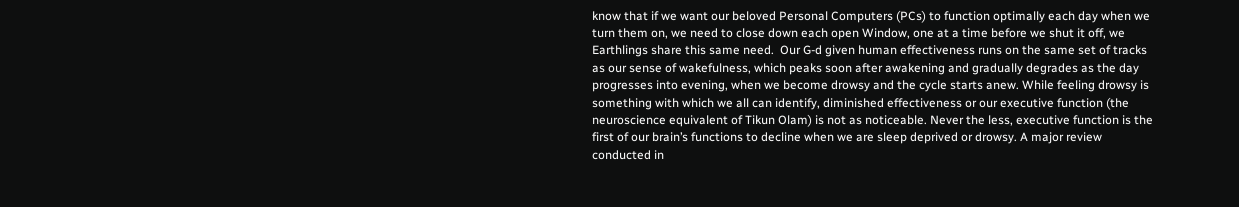know that if we want our beloved Personal Computers (PCs) to function optimally each day when we turn them on, we need to close down each open Window, one at a time before we shut it off, we Earthlings share this same need.  Our G-d given human effectiveness runs on the same set of tracks as our sense of wakefulness, which peaks soon after awakening and gradually degrades as the day progresses into evening, when we become drowsy and the cycle starts anew. While feeling drowsy is something with which we all can identify, diminished effectiveness or our executive function (the neuroscience equivalent of Tikun Olam) is not as noticeable. Never the less, executive function is the first of our brain’s functions to decline when we are sleep deprived or drowsy. A major review conducted in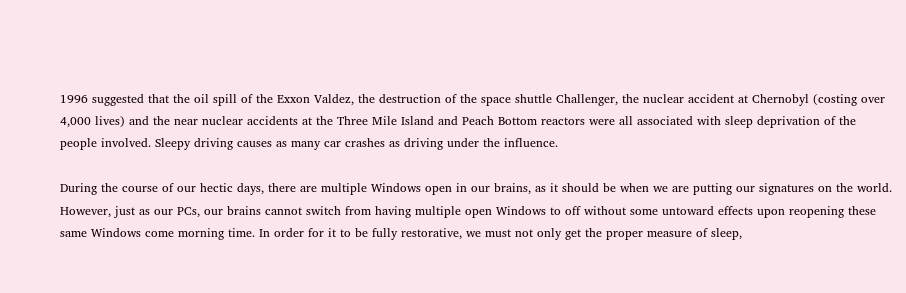1996 suggested that the oil spill of the Exxon Valdez, the destruction of the space shuttle Challenger, the nuclear accident at Chernobyl (costing over 4,000 lives) and the near nuclear accidents at the Three Mile Island and Peach Bottom reactors were all associated with sleep deprivation of the people involved. Sleepy driving causes as many car crashes as driving under the influence.

During the course of our hectic days, there are multiple Windows open in our brains, as it should be when we are putting our signatures on the world. However, just as our PCs, our brains cannot switch from having multiple open Windows to off without some untoward effects upon reopening these same Windows come morning time. In order for it to be fully restorative, we must not only get the proper measure of sleep,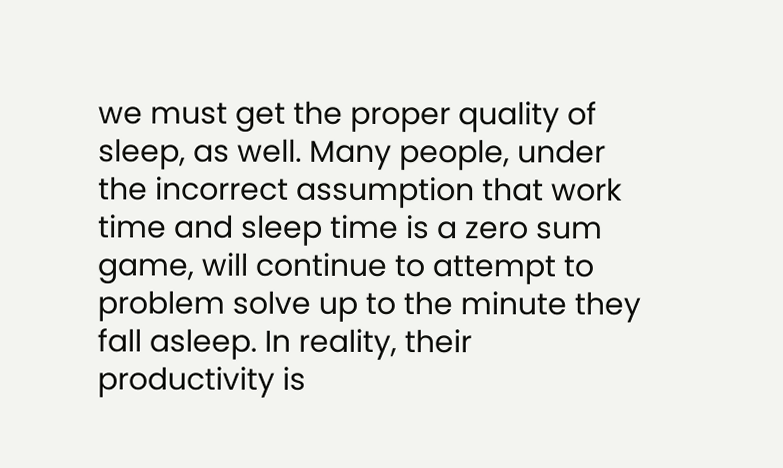we must get the proper quality of sleep, as well. Many people, under the incorrect assumption that work time and sleep time is a zero sum game, will continue to attempt to problem solve up to the minute they fall asleep. In reality, their productivity is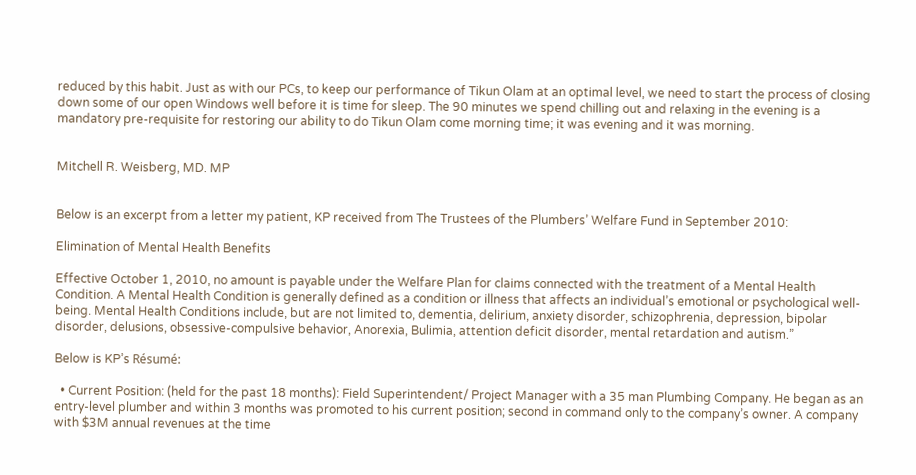reduced by this habit. Just as with our PCs, to keep our performance of Tikun Olam at an optimal level, we need to start the process of closing down some of our open Windows well before it is time for sleep. The 90 minutes we spend chilling out and relaxing in the evening is a mandatory pre-requisite for restoring our ability to do Tikun Olam come morning time; it was evening and it was morning.


Mitchell R. Weisberg, MD. MP


Below is an excerpt from a letter my patient, KP received from The Trustees of the Plumbers’ Welfare Fund in September 2010:

Elimination of Mental Health Benefits

Effective October 1, 2010, no amount is payable under the Welfare Plan for claims connected with the treatment of a Mental Health Condition. A Mental Health Condition is generally defined as a condition or illness that affects an individual’s emotional or psychological well-being. Mental Health Conditions include, but are not limited to, dementia, delirium, anxiety disorder, schizophrenia, depression, bipolar disorder, delusions, obsessive-compulsive behavior, Anorexia, Bulimia, attention deficit disorder, mental retardation and autism.”

Below is KP’s Résumé:

  • Current Position: (held for the past 18 months): Field Superintendent/ Project Manager with a 35 man Plumbing Company. He began as an entry-level plumber and within 3 months was promoted to his current position; second in command only to the company’s owner. A company with $3M annual revenues at the time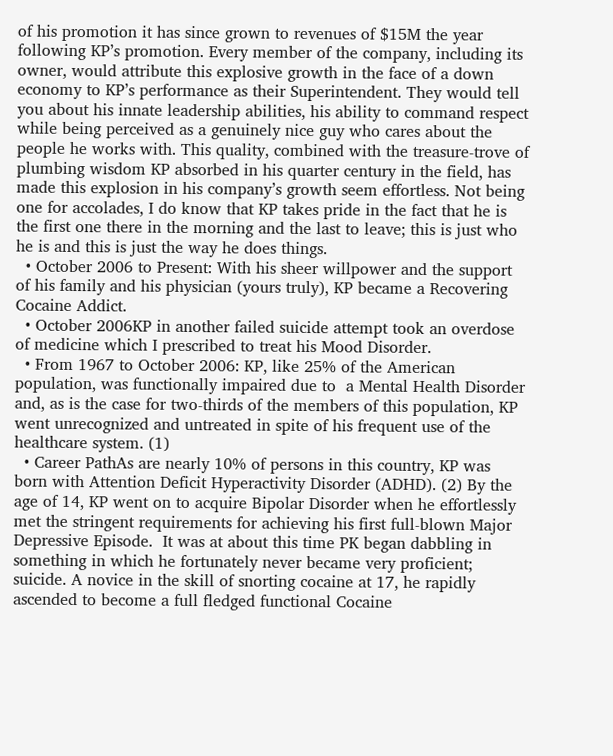of his promotion it has since grown to revenues of $15M the year following KP’s promotion. Every member of the company, including its owner, would attribute this explosive growth in the face of a down economy to KP’s performance as their Superintendent. They would tell you about his innate leadership abilities, his ability to command respect while being perceived as a genuinely nice guy who cares about the people he works with. This quality, combined with the treasure-trove of plumbing wisdom KP absorbed in his quarter century in the field, has made this explosion in his company’s growth seem effortless. Not being one for accolades, I do know that KP takes pride in the fact that he is the first one there in the morning and the last to leave; this is just who he is and this is just the way he does things.
  • October 2006 to Present: With his sheer willpower and the support of his family and his physician (yours truly), KP became a Recovering Cocaine Addict.
  • October 2006KP in another failed suicide attempt took an overdose of medicine which I prescribed to treat his Mood Disorder.
  • From 1967 to October 2006: KP, like 25% of the American population, was functionally impaired due to  a Mental Health Disorder and, as is the case for two-thirds of the members of this population, KP went unrecognized and untreated in spite of his frequent use of the healthcare system. (1)
  • Career PathAs are nearly 10% of persons in this country, KP was born with Attention Deficit Hyperactivity Disorder (ADHD). (2) By the age of 14, KP went on to acquire Bipolar Disorder when he effortlessly met the stringent requirements for achieving his first full-blown Major Depressive Episode.  It was at about this time PK began dabbling in something in which he fortunately never became very proficient; suicide. A novice in the skill of snorting cocaine at 17, he rapidly ascended to become a full fledged functional Cocaine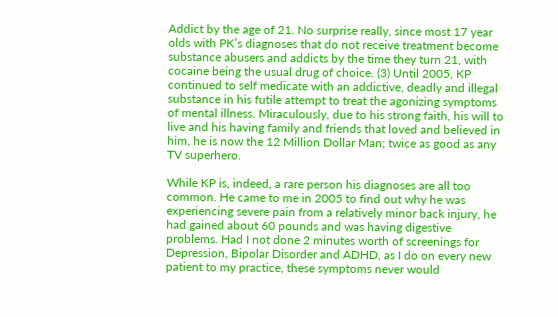Addict by the age of 21. No surprise really, since most 17 year olds with PK’s diagnoses that do not receive treatment become substance abusers and addicts by the time they turn 21, with cocaine being the usual drug of choice. (3) Until 2005, KP continued to self medicate with an addictive, deadly and illegal substance in his futile attempt to treat the agonizing symptoms of mental illness. Miraculously, due to his strong faith, his will to live and his having family and friends that loved and believed in him, he is now the 12 Million Dollar Man; twice as good as any TV superhero.

While KP is, indeed, a rare person his diagnoses are all too common. He came to me in 2005 to find out why he was experiencing severe pain from a relatively minor back injury, he had gained about 60 pounds and was having digestive problems. Had I not done 2 minutes worth of screenings for Depression, Bipolar Disorder and ADHD, as I do on every new patient to my practice, these symptoms never would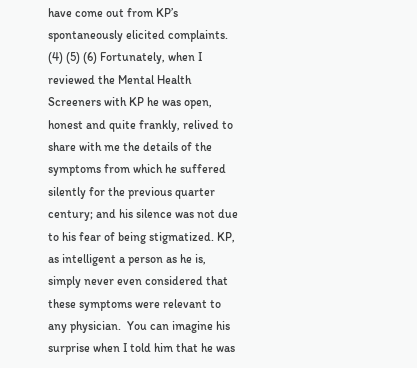have come out from KP’s spontaneously elicited complaints. (4) (5) (6) Fortunately, when I reviewed the Mental Health Screeners with KP he was open, honest and quite frankly, relived to share with me the details of the symptoms from which he suffered  silently for the previous quarter century; and his silence was not due to his fear of being stigmatized. KP, as intelligent a person as he is, simply never even considered that these symptoms were relevant to any physician.  You can imagine his surprise when I told him that he was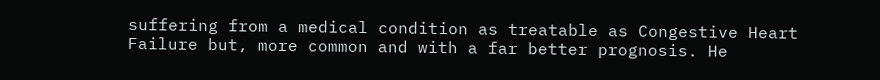suffering from a medical condition as treatable as Congestive Heart Failure but, more common and with a far better prognosis. He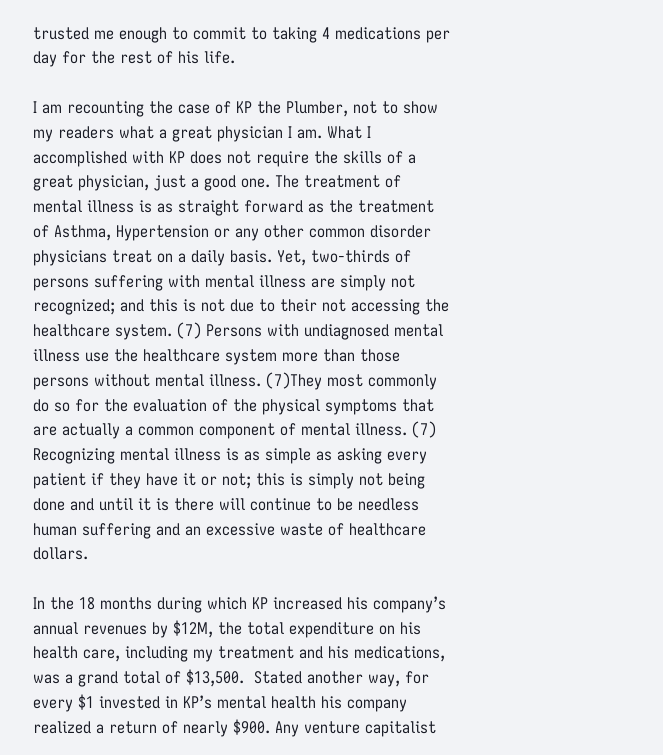trusted me enough to commit to taking 4 medications per day for the rest of his life.

I am recounting the case of KP the Plumber, not to show my readers what a great physician I am. What I accomplished with KP does not require the skills of a great physician, just a good one. The treatment of mental illness is as straight forward as the treatment of Asthma, Hypertension or any other common disorder physicians treat on a daily basis. Yet, two-thirds of persons suffering with mental illness are simply not recognized; and this is not due to their not accessing the healthcare system. (7) Persons with undiagnosed mental illness use the healthcare system more than those persons without mental illness. (7)They most commonly do so for the evaluation of the physical symptoms that are actually a common component of mental illness. (7) Recognizing mental illness is as simple as asking every patient if they have it or not; this is simply not being done and until it is there will continue to be needless human suffering and an excessive waste of healthcare dollars.

In the 18 months during which KP increased his company’s annual revenues by $12M, the total expenditure on his health care, including my treatment and his medications, was a grand total of $13,500.  Stated another way, for every $1 invested in KP’s mental health his company realized a return of nearly $900. Any venture capitalist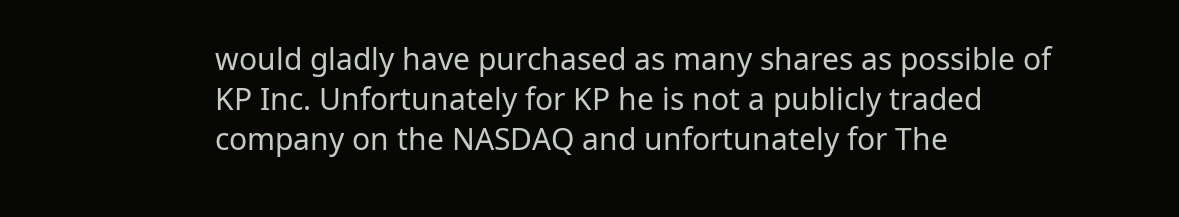would gladly have purchased as many shares as possible of KP Inc. Unfortunately for KP he is not a publicly traded company on the NASDAQ and unfortunately for The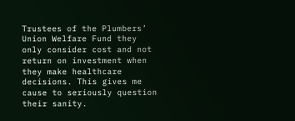Trustees of the Plumbers’ Union Welfare Fund they only consider cost and not return on investment when they make healthcare decisions. This gives me cause to seriously question their sanity.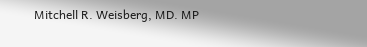Mitchell R. Weisberg, MD. MP